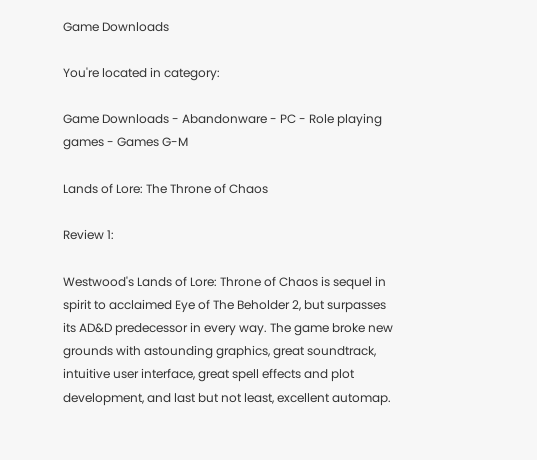Game Downloads

You're located in category:

Game Downloads - Abandonware - PC - Role playing games - Games G-M

Lands of Lore: The Throne of Chaos

Review 1:

Westwood's Lands of Lore: Throne of Chaos is sequel in spirit to acclaimed Eye of The Beholder 2, but surpasses its AD&D predecessor in every way. The game broke new grounds with astounding graphics, great soundtrack, intuitive user interface, great spell effects and plot development, and last but not least, excellent automap.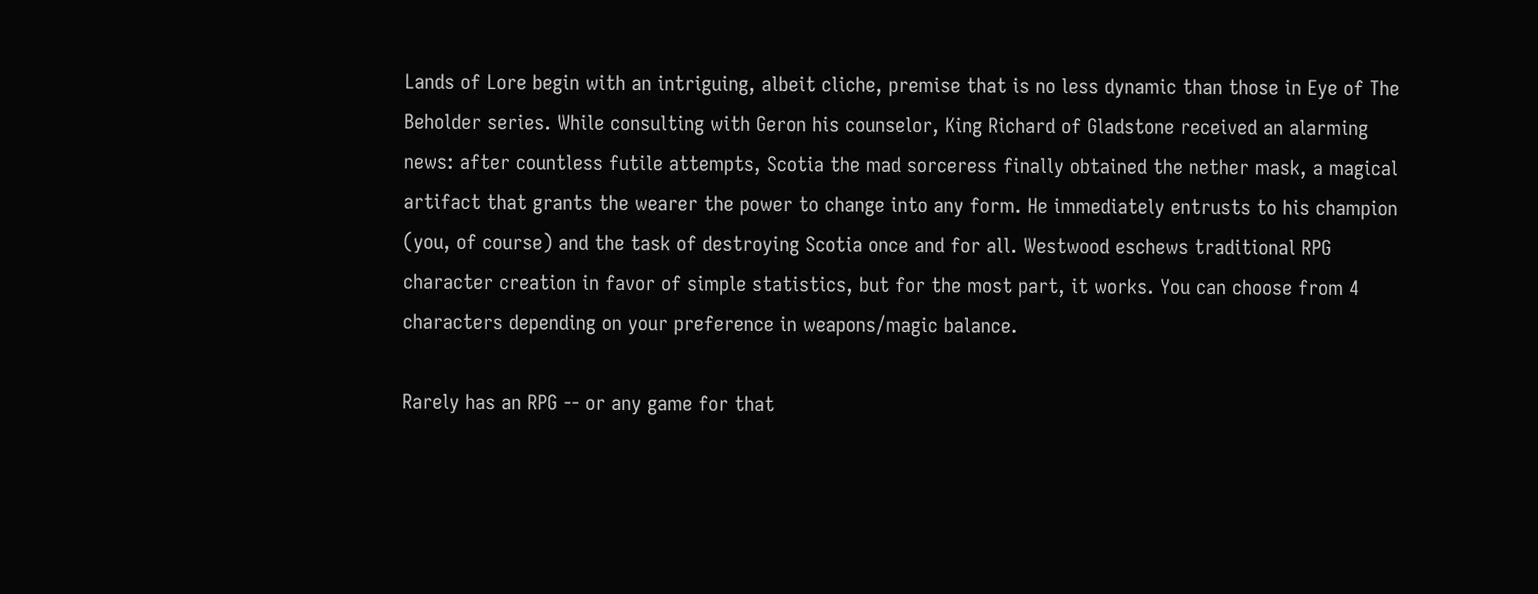Lands of Lore begin with an intriguing, albeit cliche, premise that is no less dynamic than those in Eye of The Beholder series. While consulting with Geron his counselor, King Richard of Gladstone received an alarming news: after countless futile attempts, Scotia the mad sorceress finally obtained the nether mask, a magical artifact that grants the wearer the power to change into any form. He immediately entrusts to his champion (you, of course) and the task of destroying Scotia once and for all. Westwood eschews traditional RPG character creation in favor of simple statistics, but for the most part, it works. You can choose from 4 characters depending on your preference in weapons/magic balance.

Rarely has an RPG -- or any game for that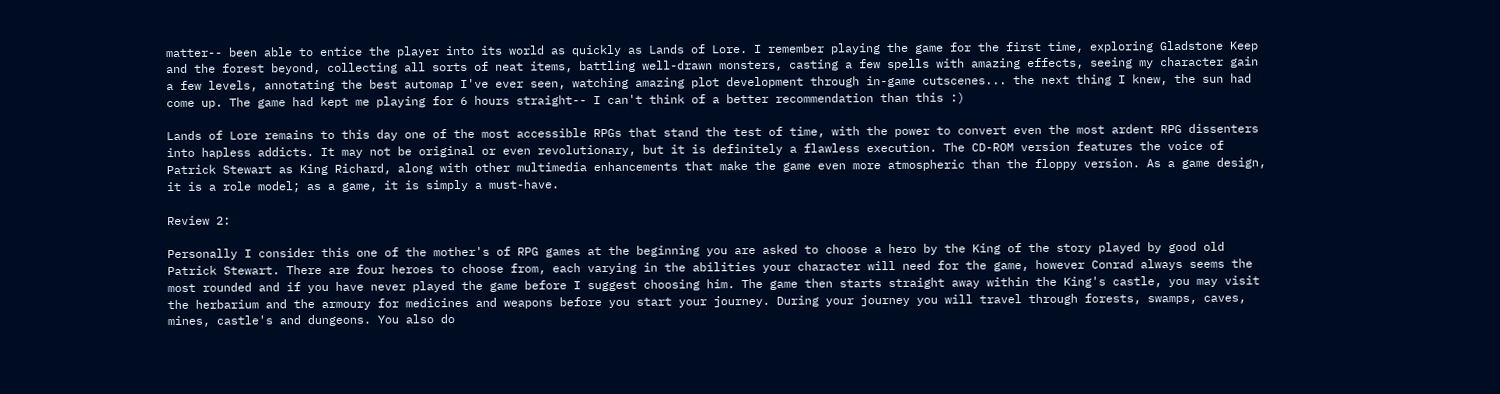matter-- been able to entice the player into its world as quickly as Lands of Lore. I remember playing the game for the first time, exploring Gladstone Keep and the forest beyond, collecting all sorts of neat items, battling well-drawn monsters, casting a few spells with amazing effects, seeing my character gain a few levels, annotating the best automap I've ever seen, watching amazing plot development through in-game cutscenes... the next thing I knew, the sun had come up. The game had kept me playing for 6 hours straight-- I can't think of a better recommendation than this :)

Lands of Lore remains to this day one of the most accessible RPGs that stand the test of time, with the power to convert even the most ardent RPG dissenters into hapless addicts. It may not be original or even revolutionary, but it is definitely a flawless execution. The CD-ROM version features the voice of Patrick Stewart as King Richard, along with other multimedia enhancements that make the game even more atmospheric than the floppy version. As a game design, it is a role model; as a game, it is simply a must-have.

Review 2:

Personally I consider this one of the mother's of RPG games at the beginning you are asked to choose a hero by the King of the story played by good old Patrick Stewart. There are four heroes to choose from, each varying in the abilities your character will need for the game, however Conrad always seems the most rounded and if you have never played the game before I suggest choosing him. The game then starts straight away within the King's castle, you may visit the herbarium and the armoury for medicines and weapons before you start your journey. During your journey you will travel through forests, swamps, caves, mines, castle's and dungeons. You also do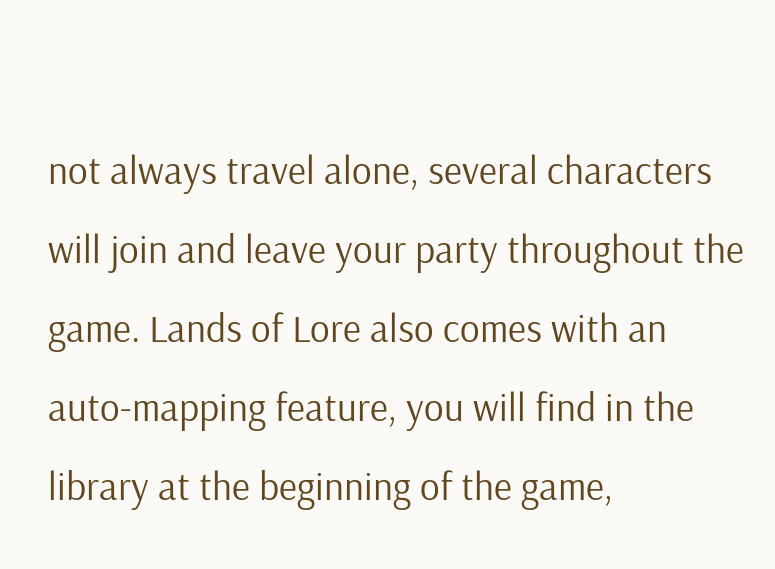not always travel alone, several characters will join and leave your party throughout the game. Lands of Lore also comes with an auto-mapping feature, you will find in the library at the beginning of the game,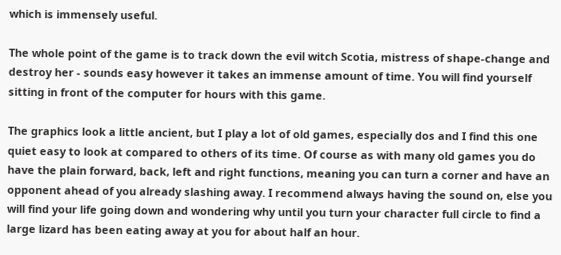which is immensely useful.

The whole point of the game is to track down the evil witch Scotia, mistress of shape-change and destroy her - sounds easy however it takes an immense amount of time. You will find yourself sitting in front of the computer for hours with this game.

The graphics look a little ancient, but I play a lot of old games, especially dos and I find this one quiet easy to look at compared to others of its time. Of course as with many old games you do have the plain forward, back, left and right functions, meaning you can turn a corner and have an opponent ahead of you already slashing away. I recommend always having the sound on, else you will find your life going down and wondering why until you turn your character full circle to find a large lizard has been eating away at you for about half an hour.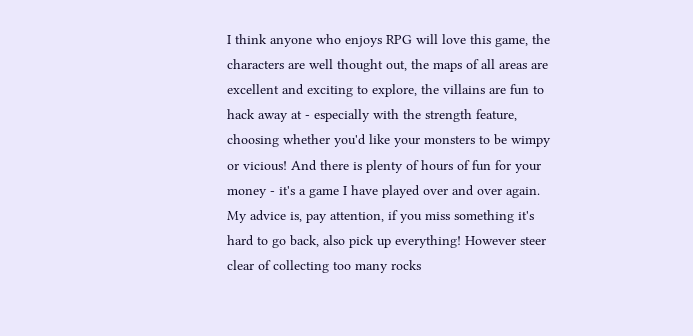I think anyone who enjoys RPG will love this game, the characters are well thought out, the maps of all areas are excellent and exciting to explore, the villains are fun to hack away at - especially with the strength feature, choosing whether you'd like your monsters to be wimpy or vicious! And there is plenty of hours of fun for your money - it's a game I have played over and over again. My advice is, pay attention, if you miss something it's hard to go back, also pick up everything! However steer clear of collecting too many rocks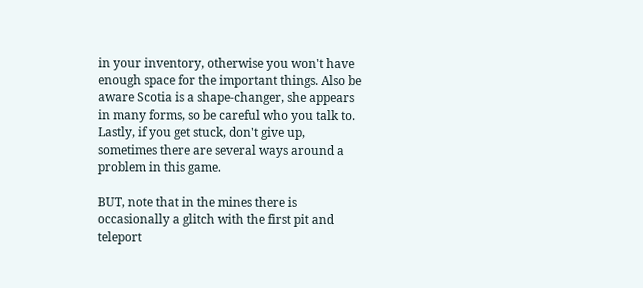in your inventory, otherwise you won't have enough space for the important things. Also be aware Scotia is a shape-changer, she appears in many forms, so be careful who you talk to. Lastly, if you get stuck, don't give up, sometimes there are several ways around a problem in this game.

BUT, note that in the mines there is occasionally a glitch with the first pit and teleport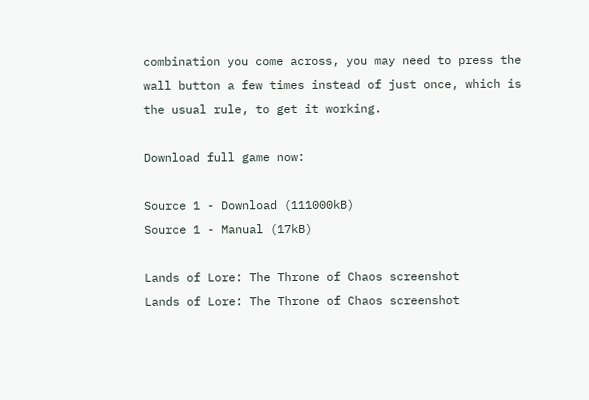combination you come across, you may need to press the wall button a few times instead of just once, which is the usual rule, to get it working.

Download full game now:

Source 1 - Download (111000kB)
Source 1 - Manual (17kB)

Lands of Lore: The Throne of Chaos screenshot
Lands of Lore: The Throne of Chaos screenshot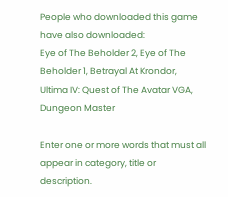People who downloaded this game have also downloaded:
Eye of The Beholder 2, Eye of The Beholder 1, Betrayal At Krondor, Ultima IV: Quest of The Avatar VGA, Dungeon Master

Enter one or more words that must all appear in category, title or description.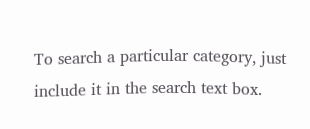To search a particular category, just include it in the search text box.